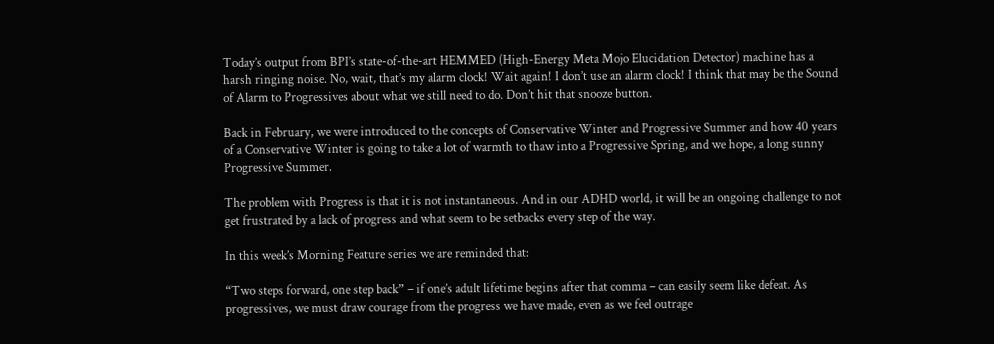Today’s output from BPI’s state-of-the-art HEMMED (High-Energy Meta Mojo Elucidation Detector) machine has a harsh ringing noise. No, wait, that’s my alarm clock! Wait again! I don’t use an alarm clock! I think that may be the Sound of Alarm to Progressives about what we still need to do. Don’t hit that snooze button.

Back in February, we were introduced to the concepts of Conservative Winter and Progressive Summer and how 40 years of a Conservative Winter is going to take a lot of warmth to thaw into a Progressive Spring, and we hope, a long sunny Progressive Summer.

The problem with Progress is that it is not instantaneous. And in our ADHD world, it will be an ongoing challenge to not get frustrated by a lack of progress and what seem to be setbacks every step of the way.

In this week’s Morning Feature series we are reminded that:

“Two steps forward, one step back” – if one’s adult lifetime begins after that comma – can easily seem like defeat. As progressives, we must draw courage from the progress we have made, even as we feel outrage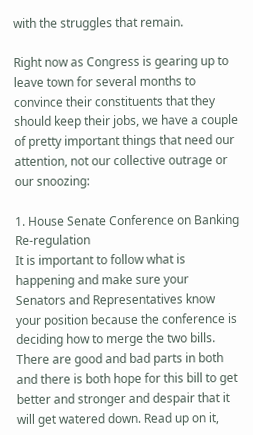with the struggles that remain.

Right now as Congress is gearing up to leave town for several months to convince their constituents that they should keep their jobs, we have a couple of pretty important things that need our attention, not our collective outrage or our snoozing:

1. House Senate Conference on Banking Re-regulation
It is important to follow what is happening and make sure your Senators and Representatives know your position because the conference is deciding how to merge the two bills. There are good and bad parts in both and there is both hope for this bill to get better and stronger and despair that it will get watered down. Read up on it,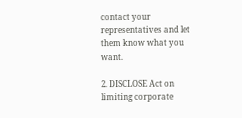contact your representatives and let them know what you want.

2. DISCLOSE Act on limiting corporate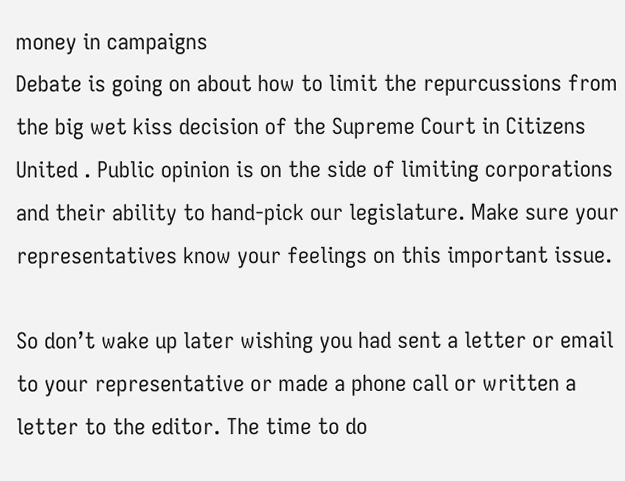money in campaigns
Debate is going on about how to limit the repurcussions from the big wet kiss decision of the Supreme Court in Citizens United . Public opinion is on the side of limiting corporations and their ability to hand-pick our legislature. Make sure your representatives know your feelings on this important issue.

So don’t wake up later wishing you had sent a letter or email to your representative or made a phone call or written a letter to the editor. The time to do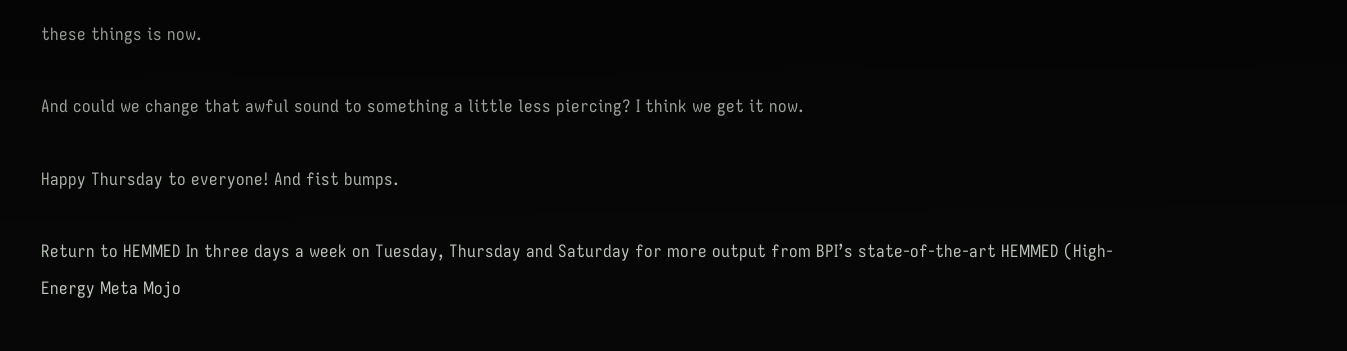these things is now.

And could we change that awful sound to something a little less piercing? I think we get it now.

Happy Thursday to everyone! And fist bumps.

Return to HEMMED In three days a week on Tuesday, Thursday and Saturday for more output from BPI’s state-of-the-art HEMMED (High-Energy Meta Mojo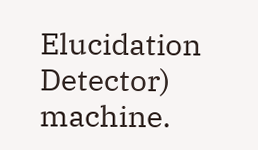Elucidation Detector) machine.